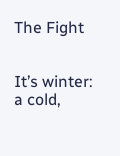The Fight


It’s winter: a cold,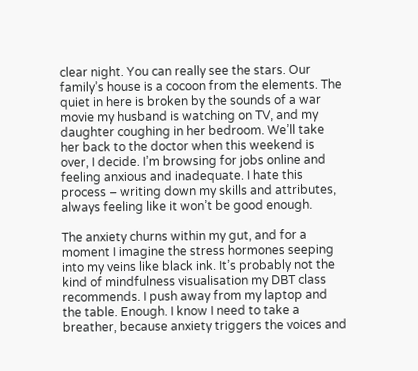clear night. You can really see the stars. Our family’s house is a cocoon from the elements. The quiet in here is broken by the sounds of a war movie my husband is watching on TV, and my daughter coughing in her bedroom. We’ll take her back to the doctor when this weekend is over, I decide. I’m browsing for jobs online and feeling anxious and inadequate. I hate this process – writing down my skills and attributes, always feeling like it won’t be good enough.

The anxiety churns within my gut, and for a moment I imagine the stress hormones seeping into my veins like black ink. It’s probably not the kind of mindfulness visualisation my DBT class recommends. I push away from my laptop and the table. Enough. I know I need to take a breather, because anxiety triggers the voices and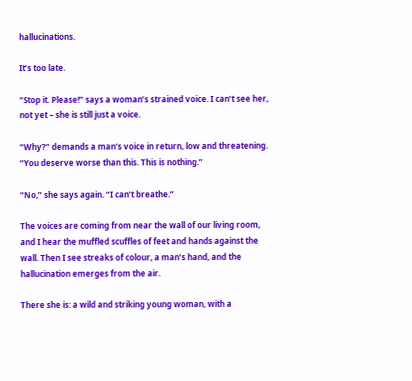hallucinations.

It’s too late.

“Stop it. Please!” says a woman’s strained voice. I can’t see her, not yet – she is still just a voice.

“Why?” demands a man’s voice in return, low and threatening. “You deserve worse than this. This is nothing.”

“No,” she says again. “I can’t breathe.”

The voices are coming from near the wall of our living room, and I hear the muffled scuffles of feet and hands against the wall. Then I see streaks of colour, a man’s hand, and the hallucination emerges from the air.

There she is: a wild and striking young woman, with a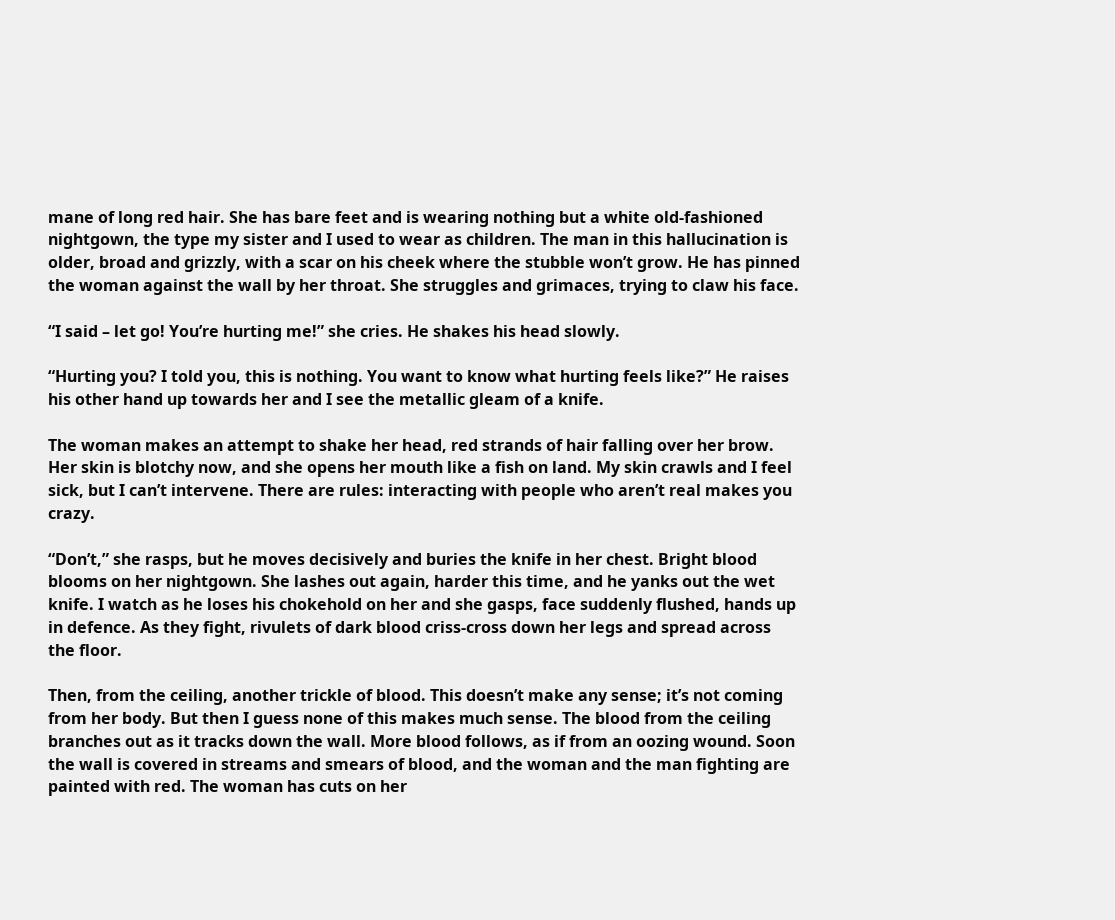mane of long red hair. She has bare feet and is wearing nothing but a white old-fashioned nightgown, the type my sister and I used to wear as children. The man in this hallucination is older, broad and grizzly, with a scar on his cheek where the stubble won’t grow. He has pinned the woman against the wall by her throat. She struggles and grimaces, trying to claw his face.

“I said – let go! You’re hurting me!” she cries. He shakes his head slowly.

“Hurting you? I told you, this is nothing. You want to know what hurting feels like?” He raises his other hand up towards her and I see the metallic gleam of a knife.

The woman makes an attempt to shake her head, red strands of hair falling over her brow. Her skin is blotchy now, and she opens her mouth like a fish on land. My skin crawls and I feel sick, but I can’t intervene. There are rules: interacting with people who aren’t real makes you crazy.

“Don’t,” she rasps, but he moves decisively and buries the knife in her chest. Bright blood blooms on her nightgown. She lashes out again, harder this time, and he yanks out the wet knife. I watch as he loses his chokehold on her and she gasps, face suddenly flushed, hands up in defence. As they fight, rivulets of dark blood criss-cross down her legs and spread across the floor.

Then, from the ceiling, another trickle of blood. This doesn’t make any sense; it’s not coming from her body. But then I guess none of this makes much sense. The blood from the ceiling branches out as it tracks down the wall. More blood follows, as if from an oozing wound. Soon the wall is covered in streams and smears of blood, and the woman and the man fighting are painted with red. The woman has cuts on her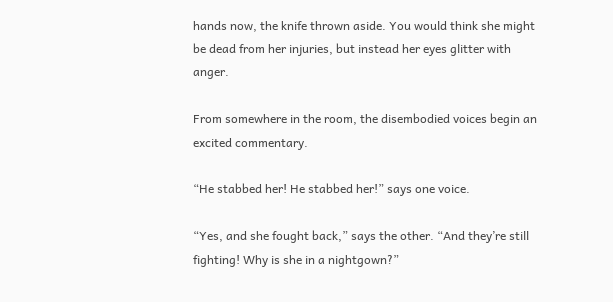hands now, the knife thrown aside. You would think she might be dead from her injuries, but instead her eyes glitter with anger.

From somewhere in the room, the disembodied voices begin an excited commentary.

“He stabbed her! He stabbed her!” says one voice.

“Yes, and she fought back,” says the other. “And they’re still fighting! Why is she in a nightgown?”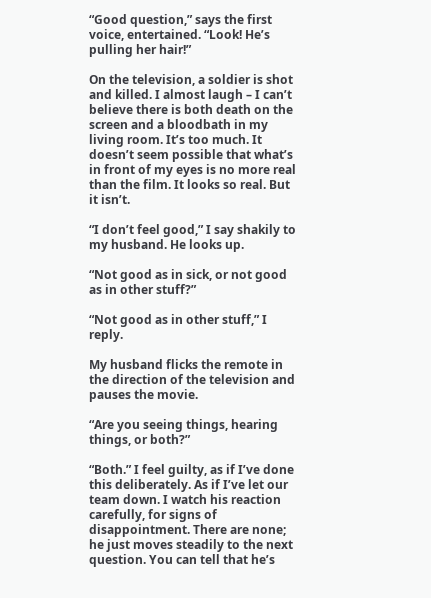“Good question,” says the first voice, entertained. “Look! He’s pulling her hair!”

On the television, a soldier is shot and killed. I almost laugh – I can’t believe there is both death on the screen and a bloodbath in my living room. It’s too much. It doesn’t seem possible that what’s in front of my eyes is no more real than the film. It looks so real. But it isn’t.

“I don’t feel good,” I say shakily to my husband. He looks up.

“Not good as in sick, or not good as in other stuff?”

“Not good as in other stuff,” I reply.

My husband flicks the remote in the direction of the television and pauses the movie.

“Are you seeing things, hearing things, or both?”

“Both.” I feel guilty, as if I’ve done this deliberately. As if I’ve let our team down. I watch his reaction carefully, for signs of disappointment. There are none; he just moves steadily to the next question. You can tell that he’s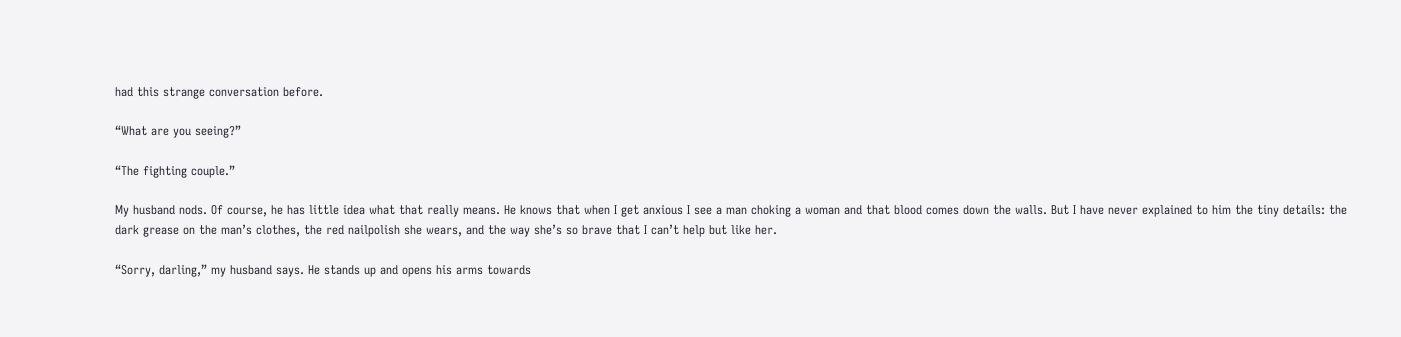had this strange conversation before.

“What are you seeing?”

“The fighting couple.”

My husband nods. Of course, he has little idea what that really means. He knows that when I get anxious I see a man choking a woman and that blood comes down the walls. But I have never explained to him the tiny details: the dark grease on the man’s clothes, the red nailpolish she wears, and the way she’s so brave that I can’t help but like her.

“Sorry, darling,” my husband says. He stands up and opens his arms towards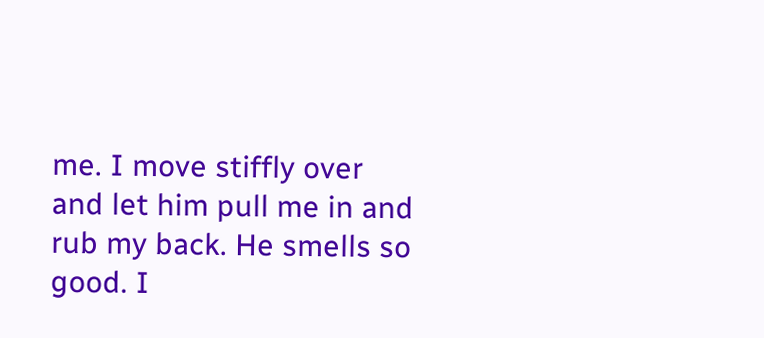me. I move stiffly over and let him pull me in and rub my back. He smells so good. I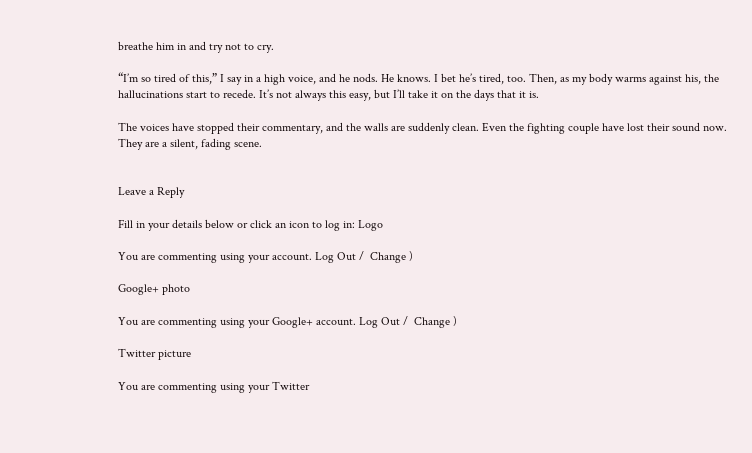breathe him in and try not to cry.

“I’m so tired of this,” I say in a high voice, and he nods. He knows. I bet he’s tired, too. Then, as my body warms against his, the hallucinations start to recede. It’s not always this easy, but I’ll take it on the days that it is.

The voices have stopped their commentary, and the walls are suddenly clean. Even the fighting couple have lost their sound now. They are a silent, fading scene.


Leave a Reply

Fill in your details below or click an icon to log in: Logo

You are commenting using your account. Log Out /  Change )

Google+ photo

You are commenting using your Google+ account. Log Out /  Change )

Twitter picture

You are commenting using your Twitter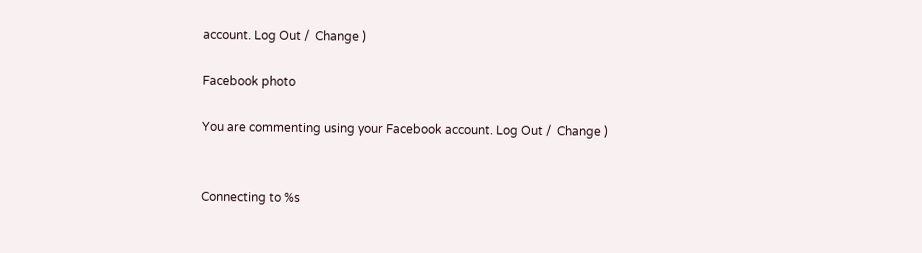account. Log Out /  Change )

Facebook photo

You are commenting using your Facebook account. Log Out /  Change )


Connecting to %s